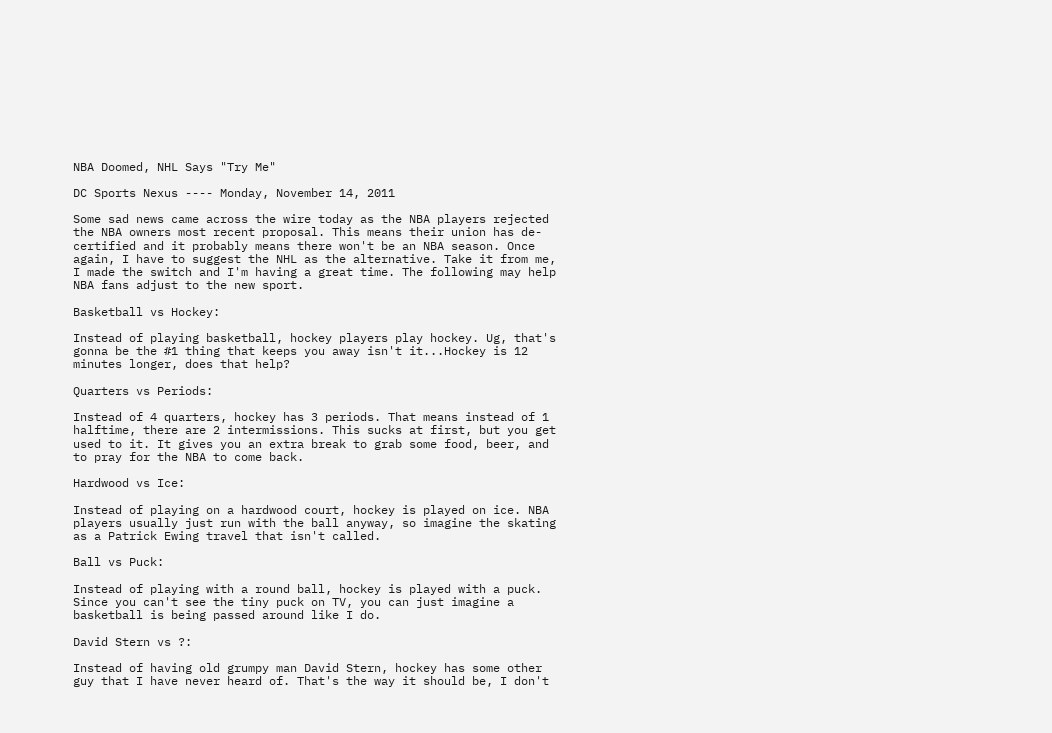NBA Doomed, NHL Says "Try Me"

DC Sports Nexus ---- Monday, November 14, 2011

Some sad news came across the wire today as the NBA players rejected the NBA owners most recent proposal. This means their union has de-certified and it probably means there won't be an NBA season. Once again, I have to suggest the NHL as the alternative. Take it from me, I made the switch and I'm having a great time. The following may help NBA fans adjust to the new sport.

Basketball vs Hockey:

Instead of playing basketball, hockey players play hockey. Ug, that's gonna be the #1 thing that keeps you away isn't it...Hockey is 12 minutes longer, does that help?

Quarters vs Periods:

Instead of 4 quarters, hockey has 3 periods. That means instead of 1 halftime, there are 2 intermissions. This sucks at first, but you get used to it. It gives you an extra break to grab some food, beer, and to pray for the NBA to come back.

Hardwood vs Ice:

Instead of playing on a hardwood court, hockey is played on ice. NBA players usually just run with the ball anyway, so imagine the skating as a Patrick Ewing travel that isn't called.

Ball vs Puck:

Instead of playing with a round ball, hockey is played with a puck. Since you can't see the tiny puck on TV, you can just imagine a basketball is being passed around like I do.

David Stern vs ?:

Instead of having old grumpy man David Stern, hockey has some other guy that I have never heard of. That's the way it should be, I don't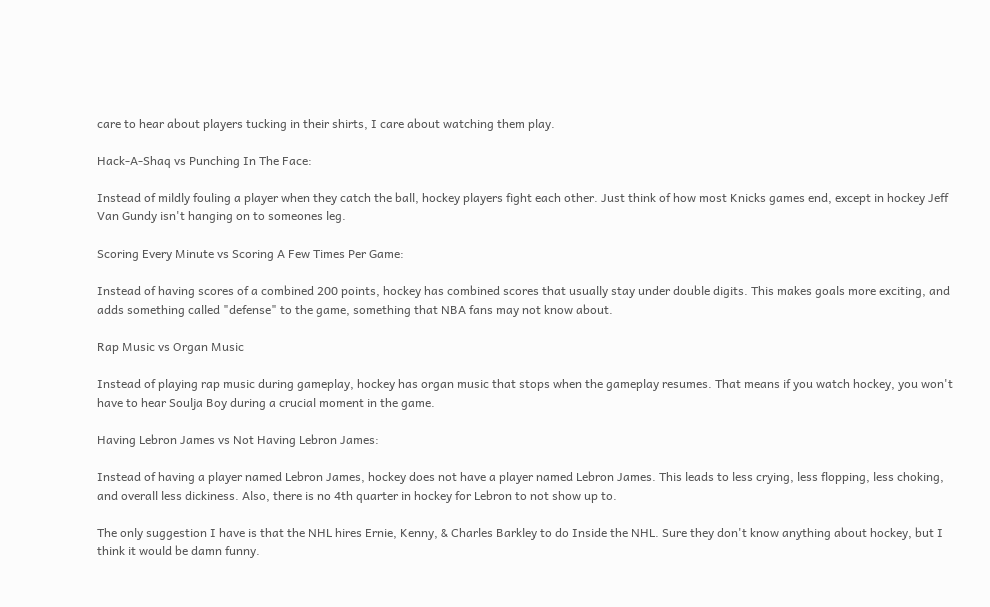care to hear about players tucking in their shirts, I care about watching them play.

Hack-A-Shaq vs Punching In The Face:

Instead of mildly fouling a player when they catch the ball, hockey players fight each other. Just think of how most Knicks games end, except in hockey Jeff Van Gundy isn't hanging on to someones leg.

Scoring Every Minute vs Scoring A Few Times Per Game:

Instead of having scores of a combined 200 points, hockey has combined scores that usually stay under double digits. This makes goals more exciting, and adds something called "defense" to the game, something that NBA fans may not know about.

Rap Music vs Organ Music

Instead of playing rap music during gameplay, hockey has organ music that stops when the gameplay resumes. That means if you watch hockey, you won't have to hear Soulja Boy during a crucial moment in the game.

Having Lebron James vs Not Having Lebron James:

Instead of having a player named Lebron James, hockey does not have a player named Lebron James. This leads to less crying, less flopping, less choking, and overall less dickiness. Also, there is no 4th quarter in hockey for Lebron to not show up to.

The only suggestion I have is that the NHL hires Ernie, Kenny, & Charles Barkley to do Inside the NHL. Sure they don't know anything about hockey, but I think it would be damn funny.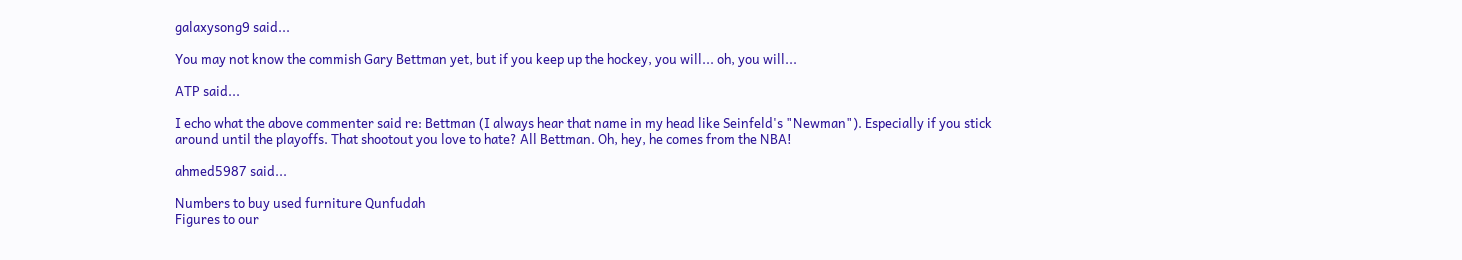galaxysong9 said...

You may not know the commish Gary Bettman yet, but if you keep up the hockey, you will... oh, you will...

ATP said...

I echo what the above commenter said re: Bettman (I always hear that name in my head like Seinfeld's "Newman"). Especially if you stick around until the playoffs. That shootout you love to hate? All Bettman. Oh, hey, he comes from the NBA!

ahmed5987 said...

Numbers to buy used furniture Qunfudah
Figures to our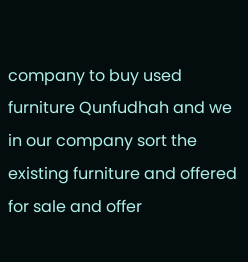company to buy used furniture Qunfudhah and we in our company sort the existing furniture and offered for sale and offer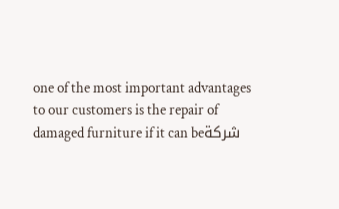one of the most important advantages to our customers is the repair of damaged furniture if it can beشركة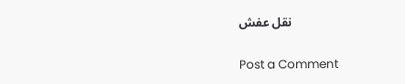نقل عفش

Post a Comment